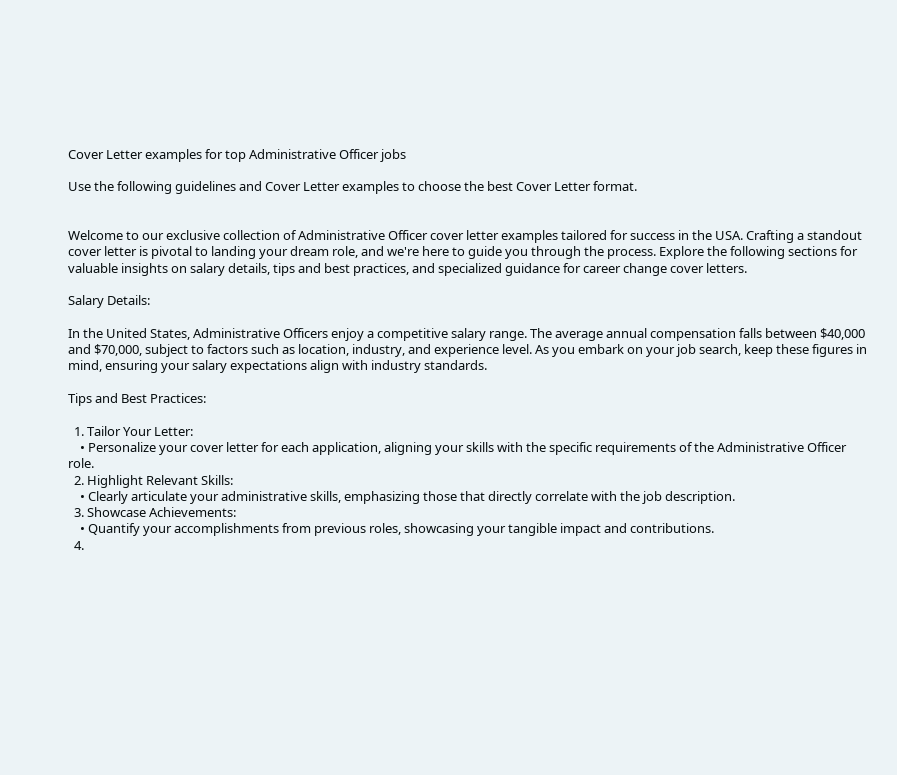Cover Letter examples for top Administrative Officer jobs

Use the following guidelines and Cover Letter examples to choose the best Cover Letter format.


Welcome to our exclusive collection of Administrative Officer cover letter examples tailored for success in the USA. Crafting a standout cover letter is pivotal to landing your dream role, and we're here to guide you through the process. Explore the following sections for valuable insights on salary details, tips and best practices, and specialized guidance for career change cover letters.

Salary Details:

In the United States, Administrative Officers enjoy a competitive salary range. The average annual compensation falls between $40,000 and $70,000, subject to factors such as location, industry, and experience level. As you embark on your job search, keep these figures in mind, ensuring your salary expectations align with industry standards.

Tips and Best Practices:

  1. Tailor Your Letter:
    • Personalize your cover letter for each application, aligning your skills with the specific requirements of the Administrative Officer role.
  2. Highlight Relevant Skills:
    • Clearly articulate your administrative skills, emphasizing those that directly correlate with the job description.
  3. Showcase Achievements:
    • Quantify your accomplishments from previous roles, showcasing your tangible impact and contributions.
  4.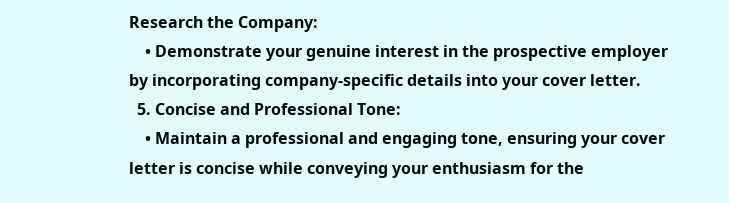Research the Company:
    • Demonstrate your genuine interest in the prospective employer by incorporating company-specific details into your cover letter.
  5. Concise and Professional Tone:
    • Maintain a professional and engaging tone, ensuring your cover letter is concise while conveying your enthusiasm for the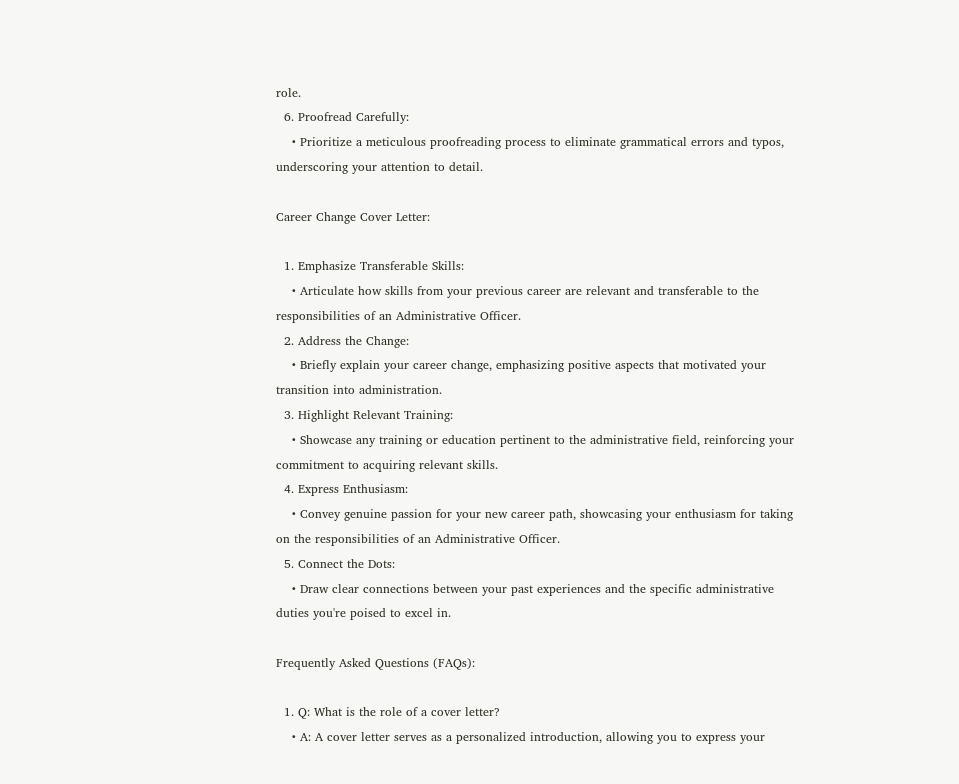role.
  6. Proofread Carefully:
    • Prioritize a meticulous proofreading process to eliminate grammatical errors and typos, underscoring your attention to detail.

Career Change Cover Letter:

  1. Emphasize Transferable Skills:
    • Articulate how skills from your previous career are relevant and transferable to the responsibilities of an Administrative Officer.
  2. Address the Change:
    • Briefly explain your career change, emphasizing positive aspects that motivated your transition into administration.
  3. Highlight Relevant Training:
    • Showcase any training or education pertinent to the administrative field, reinforcing your commitment to acquiring relevant skills.
  4. Express Enthusiasm:
    • Convey genuine passion for your new career path, showcasing your enthusiasm for taking on the responsibilities of an Administrative Officer.
  5. Connect the Dots:
    • Draw clear connections between your past experiences and the specific administrative duties you're poised to excel in.

Frequently Asked Questions (FAQs):

  1. Q: What is the role of a cover letter?
    • A: A cover letter serves as a personalized introduction, allowing you to express your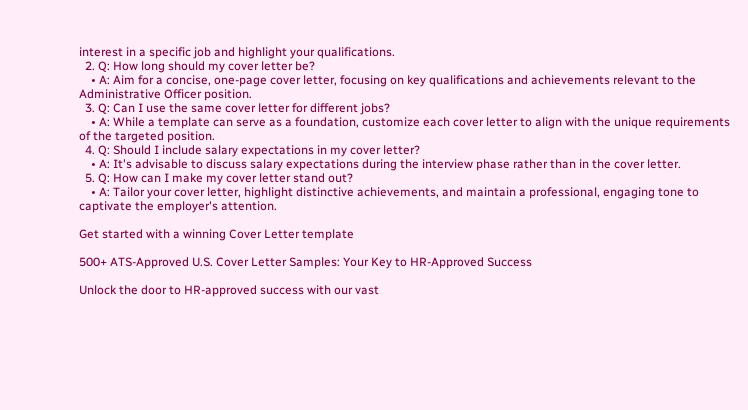interest in a specific job and highlight your qualifications.
  2. Q: How long should my cover letter be?
    • A: Aim for a concise, one-page cover letter, focusing on key qualifications and achievements relevant to the Administrative Officer position.
  3. Q: Can I use the same cover letter for different jobs?
    • A: While a template can serve as a foundation, customize each cover letter to align with the unique requirements of the targeted position.
  4. Q: Should I include salary expectations in my cover letter?
    • A: It's advisable to discuss salary expectations during the interview phase rather than in the cover letter.
  5. Q: How can I make my cover letter stand out?
    • A: Tailor your cover letter, highlight distinctive achievements, and maintain a professional, engaging tone to captivate the employer's attention.

Get started with a winning Cover Letter template

500+ ATS-Approved U.S. Cover Letter Samples: Your Key to HR-Approved Success

Unlock the door to HR-approved success with our vast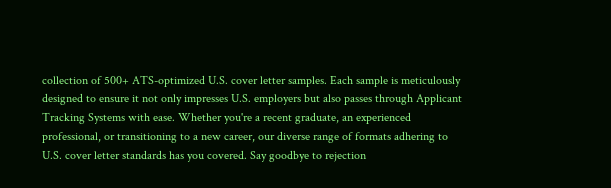collection of 500+ ATS-optimized U.S. cover letter samples. Each sample is meticulously designed to ensure it not only impresses U.S. employers but also passes through Applicant Tracking Systems with ease. Whether you're a recent graduate, an experienced professional, or transitioning to a new career, our diverse range of formats adhering to U.S. cover letter standards has you covered. Say goodbye to rejection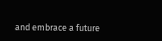and embrace a future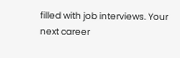filled with job interviews. Your next career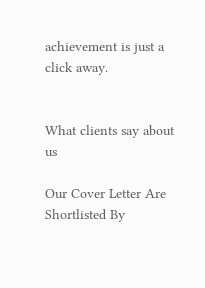achievement is just a click away.


What clients say about us

Our Cover Letter Are Shortlisted By